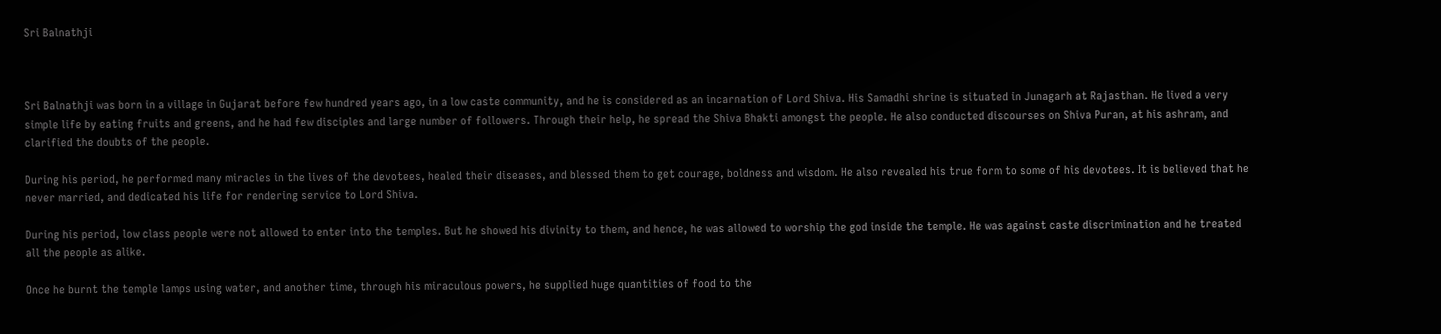Sri Balnathji



Sri Balnathji was born in a village in Gujarat before few hundred years ago, in a low caste community, and he is considered as an incarnation of Lord Shiva. His Samadhi shrine is situated in Junagarh at Rajasthan. He lived a very simple life by eating fruits and greens, and he had few disciples and large number of followers. Through their help, he spread the Shiva Bhakti amongst the people. He also conducted discourses on Shiva Puran, at his ashram, and clarified the doubts of the people.

During his period, he performed many miracles in the lives of the devotees, healed their diseases, and blessed them to get courage, boldness and wisdom. He also revealed his true form to some of his devotees. It is believed that he never married, and dedicated his life for rendering service to Lord Shiva.

During his period, low class people were not allowed to enter into the temples. But he showed his divinity to them, and hence, he was allowed to worship the god inside the temple. He was against caste discrimination and he treated all the people as alike.

Once he burnt the temple lamps using water, and another time, through his miraculous powers, he supplied huge quantities of food to the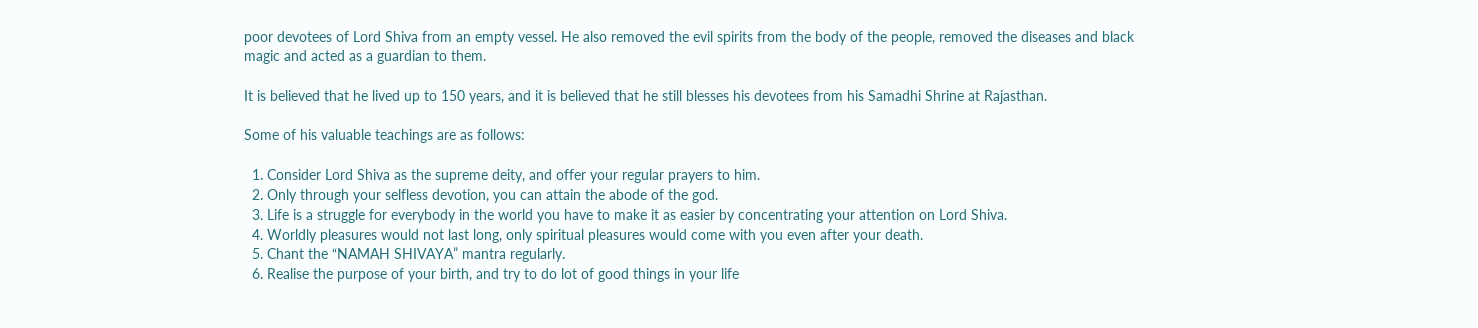poor devotees of Lord Shiva from an empty vessel. He also removed the evil spirits from the body of the people, removed the diseases and black magic and acted as a guardian to them.

It is believed that he lived up to 150 years, and it is believed that he still blesses his devotees from his Samadhi Shrine at Rajasthan.

Some of his valuable teachings are as follows:

  1. Consider Lord Shiva as the supreme deity, and offer your regular prayers to him.
  2. Only through your selfless devotion, you can attain the abode of the god.
  3. Life is a struggle for everybody in the world you have to make it as easier by concentrating your attention on Lord Shiva.
  4. Worldly pleasures would not last long, only spiritual pleasures would come with you even after your death.
  5. Chant the “NAMAH SHIVAYA” mantra regularly.
  6. Realise the purpose of your birth, and try to do lot of good things in your life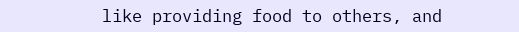like providing food to others, and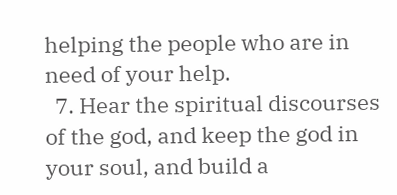helping the people who are in need of your help.
  7. Hear the spiritual discourses of the god, and keep the god in your soul, and build a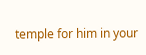temple for him in your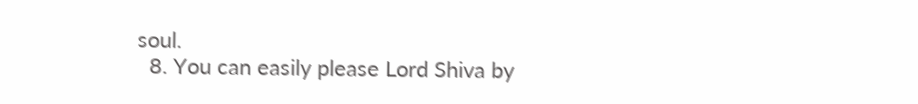soul.
  8. You can easily please Lord Shiva by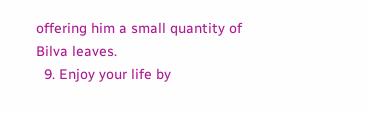offering him a small quantity of Bilva leaves.
  9. Enjoy your life by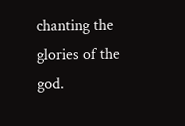chanting the glories of the god.